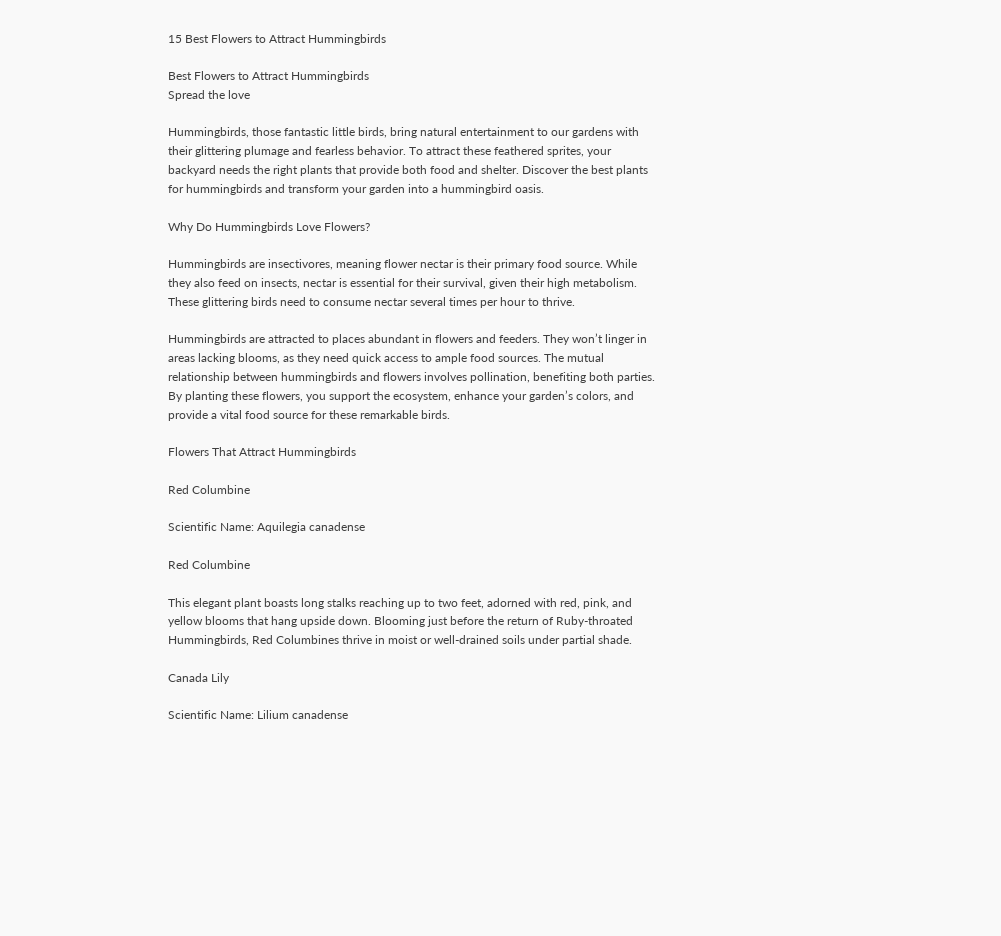15 Best Flowers to Attract Hummingbirds

Best Flowers to Attract Hummingbirds
Spread the love

Hummingbirds, those fantastic little birds, bring natural entertainment to our gardens with their glittering plumage and fearless behavior. To attract these feathered sprites, your backyard needs the right plants that provide both food and shelter. Discover the best plants for hummingbirds and transform your garden into a hummingbird oasis.

Why Do Hummingbirds Love Flowers?

Hummingbirds are insectivores, meaning flower nectar is their primary food source. While they also feed on insects, nectar is essential for their survival, given their high metabolism. These glittering birds need to consume nectar several times per hour to thrive.

Hummingbirds are attracted to places abundant in flowers and feeders. They won’t linger in areas lacking blooms, as they need quick access to ample food sources. The mutual relationship between hummingbirds and flowers involves pollination, benefiting both parties. By planting these flowers, you support the ecosystem, enhance your garden’s colors, and provide a vital food source for these remarkable birds.

Flowers That Attract Hummingbirds

Red Columbine

Scientific Name: Aquilegia canadense

Red Columbine

This elegant plant boasts long stalks reaching up to two feet, adorned with red, pink, and yellow blooms that hang upside down. Blooming just before the return of Ruby-throated Hummingbirds, Red Columbines thrive in moist or well-drained soils under partial shade.

Canada Lily

Scientific Name: Lilium canadense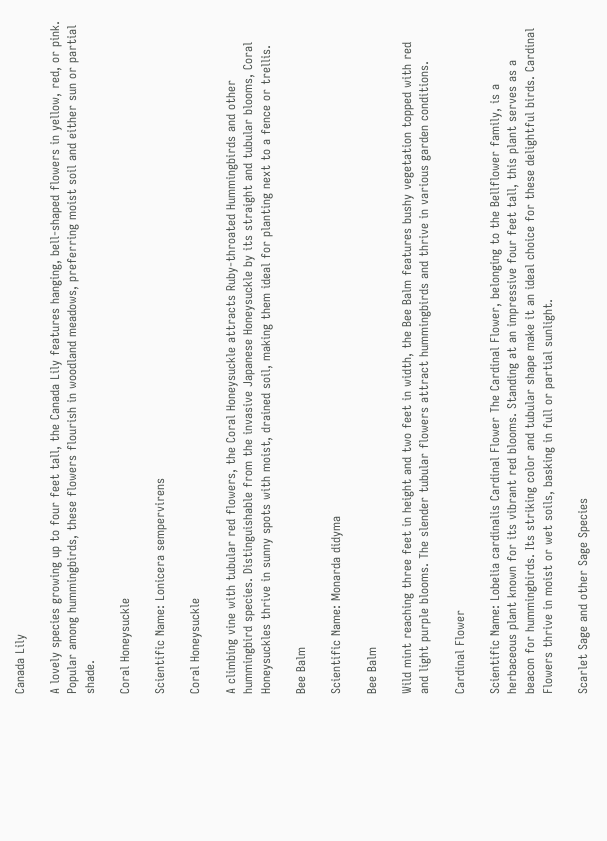Canada Lily

A lovely species growing up to four feet tall, the Canada Lily features hanging, bell-shaped flowers in yellow, red, or pink. Popular among hummingbirds, these flowers flourish in woodland meadows, preferring moist soil and either sun or partial shade.

Coral Honeysuckle

Scientific Name: Lonicera sempervirens

Coral Honeysuckle

A climbing vine with tubular red flowers, the Coral Honeysuckle attracts Ruby-throated Hummingbirds and other hummingbird species. Distinguishable from the invasive Japanese Honeysuckle by its straight and tubular blooms, Coral Honeysuckles thrive in sunny spots with moist, drained soil, making them ideal for planting next to a fence or trellis.

Bee Balm

Scientific Name: Monarda didyma

Bee Balm

Wild mint reaching three feet in height and two feet in width, the Bee Balm features bushy vegetation topped with red and light purple blooms. The slender tubular flowers attract hummingbirds and thrive in various garden conditions.

Cardinal Flower

Scientific Name: Lobelia cardinalis Cardinal Flower The Cardinal Flower, belonging to the Bellflower family, is a herbaceous plant known for its vibrant red blooms. Standing at an impressive four feet tall, this plant serves as a beacon for hummingbirds. Its striking color and tubular shape make it an ideal choice for these delightful birds. Cardinal Flowers thrive in moist or wet soils, basking in full or partial sunlight.

Scarlet Sage and other Sage Species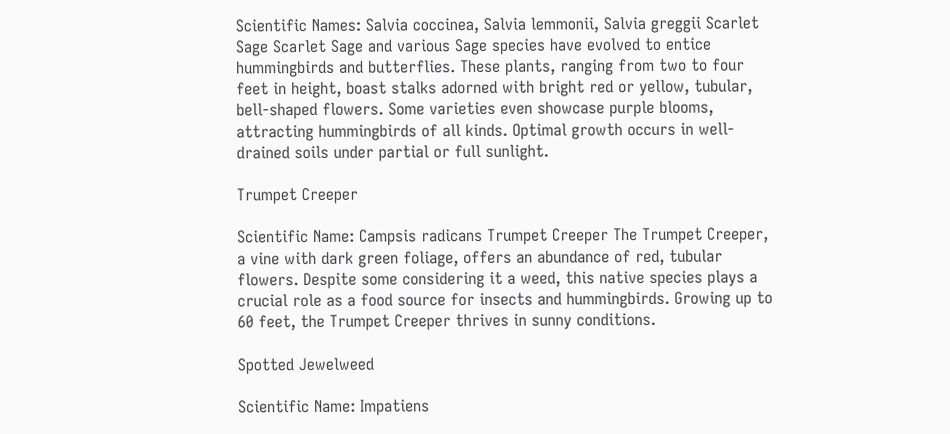Scientific Names: Salvia coccinea, Salvia lemmonii, Salvia greggii Scarlet Sage Scarlet Sage and various Sage species have evolved to entice hummingbirds and butterflies. These plants, ranging from two to four feet in height, boast stalks adorned with bright red or yellow, tubular, bell-shaped flowers. Some varieties even showcase purple blooms, attracting hummingbirds of all kinds. Optimal growth occurs in well-drained soils under partial or full sunlight.

Trumpet Creeper

Scientific Name: Campsis radicans Trumpet Creeper The Trumpet Creeper, a vine with dark green foliage, offers an abundance of red, tubular flowers. Despite some considering it a weed, this native species plays a crucial role as a food source for insects and hummingbirds. Growing up to 60 feet, the Trumpet Creeper thrives in sunny conditions.

Spotted Jewelweed

Scientific Name: Impatiens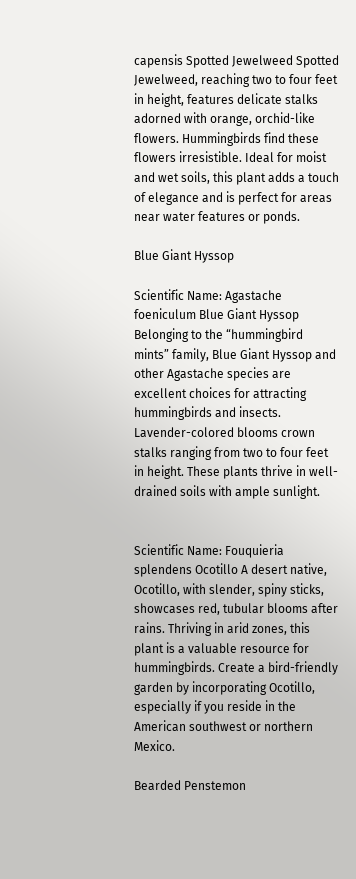capensis Spotted Jewelweed Spotted Jewelweed, reaching two to four feet in height, features delicate stalks adorned with orange, orchid-like flowers. Hummingbirds find these flowers irresistible. Ideal for moist and wet soils, this plant adds a touch of elegance and is perfect for areas near water features or ponds.

Blue Giant Hyssop

Scientific Name: Agastache foeniculum Blue Giant Hyssop Belonging to the “hummingbird mints” family, Blue Giant Hyssop and other Agastache species are excellent choices for attracting hummingbirds and insects. Lavender-colored blooms crown stalks ranging from two to four feet in height. These plants thrive in well-drained soils with ample sunlight.


Scientific Name: Fouquieria splendens Ocotillo A desert native, Ocotillo, with slender, spiny sticks, showcases red, tubular blooms after rains. Thriving in arid zones, this plant is a valuable resource for hummingbirds. Create a bird-friendly garden by incorporating Ocotillo, especially if you reside in the American southwest or northern Mexico.

Bearded Penstemon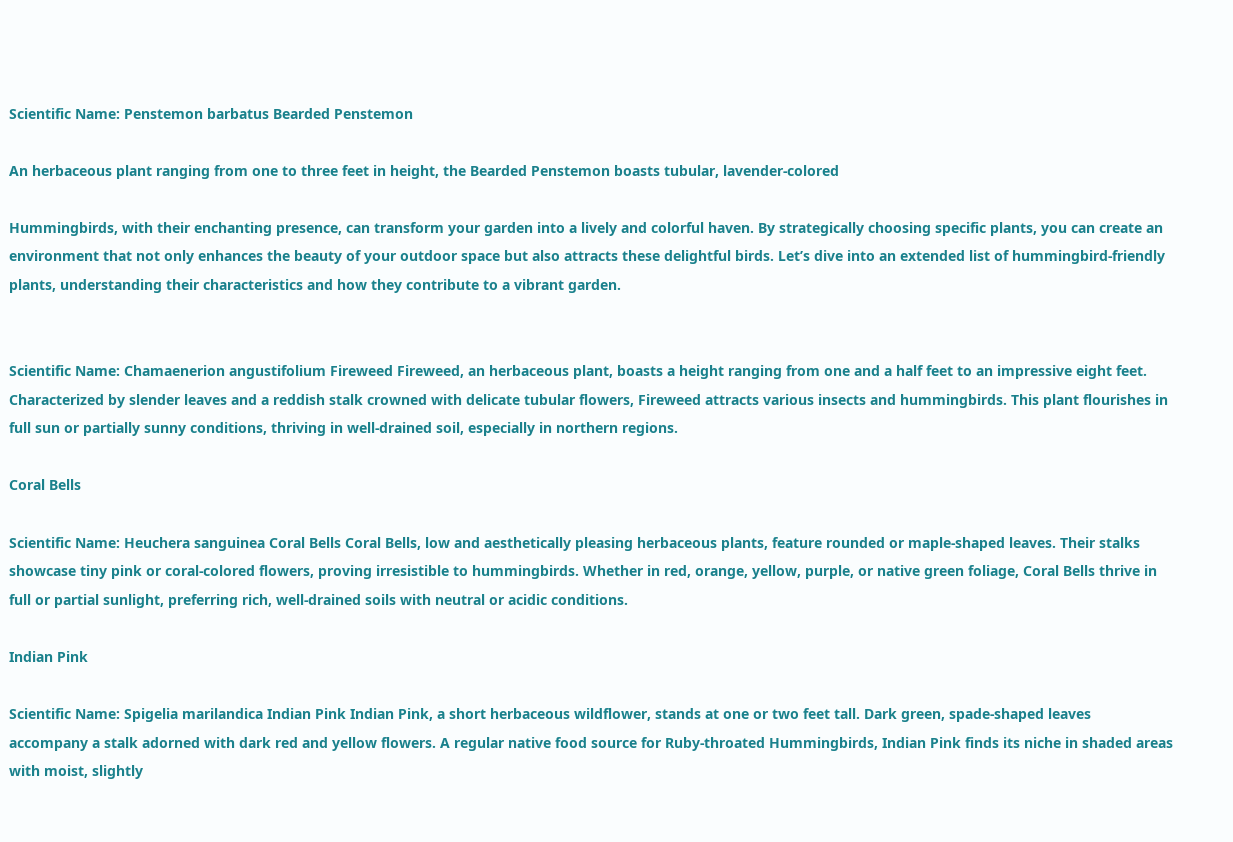Scientific Name: Penstemon barbatus Bearded Penstemon

An herbaceous plant ranging from one to three feet in height, the Bearded Penstemon boasts tubular, lavender-colored

Hummingbirds, with their enchanting presence, can transform your garden into a lively and colorful haven. By strategically choosing specific plants, you can create an environment that not only enhances the beauty of your outdoor space but also attracts these delightful birds. Let’s dive into an extended list of hummingbird-friendly plants, understanding their characteristics and how they contribute to a vibrant garden.


Scientific Name: Chamaenerion angustifolium Fireweed Fireweed, an herbaceous plant, boasts a height ranging from one and a half feet to an impressive eight feet. Characterized by slender leaves and a reddish stalk crowned with delicate tubular flowers, Fireweed attracts various insects and hummingbirds. This plant flourishes in full sun or partially sunny conditions, thriving in well-drained soil, especially in northern regions.

Coral Bells

Scientific Name: Heuchera sanguinea Coral Bells Coral Bells, low and aesthetically pleasing herbaceous plants, feature rounded or maple-shaped leaves. Their stalks showcase tiny pink or coral-colored flowers, proving irresistible to hummingbirds. Whether in red, orange, yellow, purple, or native green foliage, Coral Bells thrive in full or partial sunlight, preferring rich, well-drained soils with neutral or acidic conditions.

Indian Pink

Scientific Name: Spigelia marilandica Indian Pink Indian Pink, a short herbaceous wildflower, stands at one or two feet tall. Dark green, spade-shaped leaves accompany a stalk adorned with dark red and yellow flowers. A regular native food source for Ruby-throated Hummingbirds, Indian Pink finds its niche in shaded areas with moist, slightly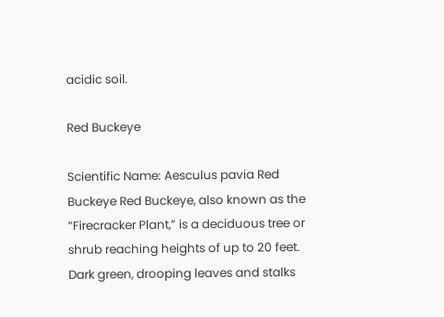acidic soil.

Red Buckeye

Scientific Name: Aesculus pavia Red Buckeye Red Buckeye, also known as the “Firecracker Plant,” is a deciduous tree or shrub reaching heights of up to 20 feet. Dark green, drooping leaves and stalks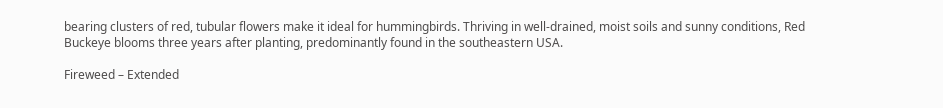bearing clusters of red, tubular flowers make it ideal for hummingbirds. Thriving in well-drained, moist soils and sunny conditions, Red Buckeye blooms three years after planting, predominantly found in the southeastern USA.

Fireweed – Extended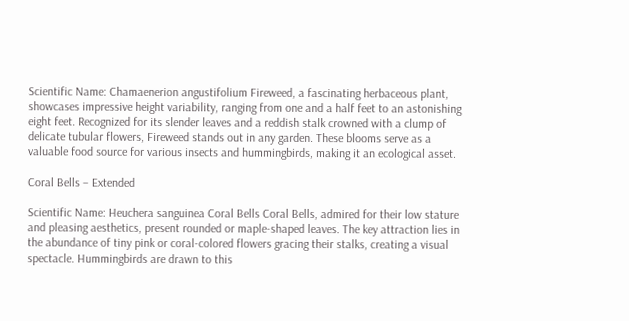Scientific Name: Chamaenerion angustifolium Fireweed, a fascinating herbaceous plant, showcases impressive height variability, ranging from one and a half feet to an astonishing eight feet. Recognized for its slender leaves and a reddish stalk crowned with a clump of delicate tubular flowers, Fireweed stands out in any garden. These blooms serve as a valuable food source for various insects and hummingbirds, making it an ecological asset.

Coral Bells – Extended

Scientific Name: Heuchera sanguinea Coral Bells Coral Bells, admired for their low stature and pleasing aesthetics, present rounded or maple-shaped leaves. The key attraction lies in the abundance of tiny pink or coral-colored flowers gracing their stalks, creating a visual spectacle. Hummingbirds are drawn to this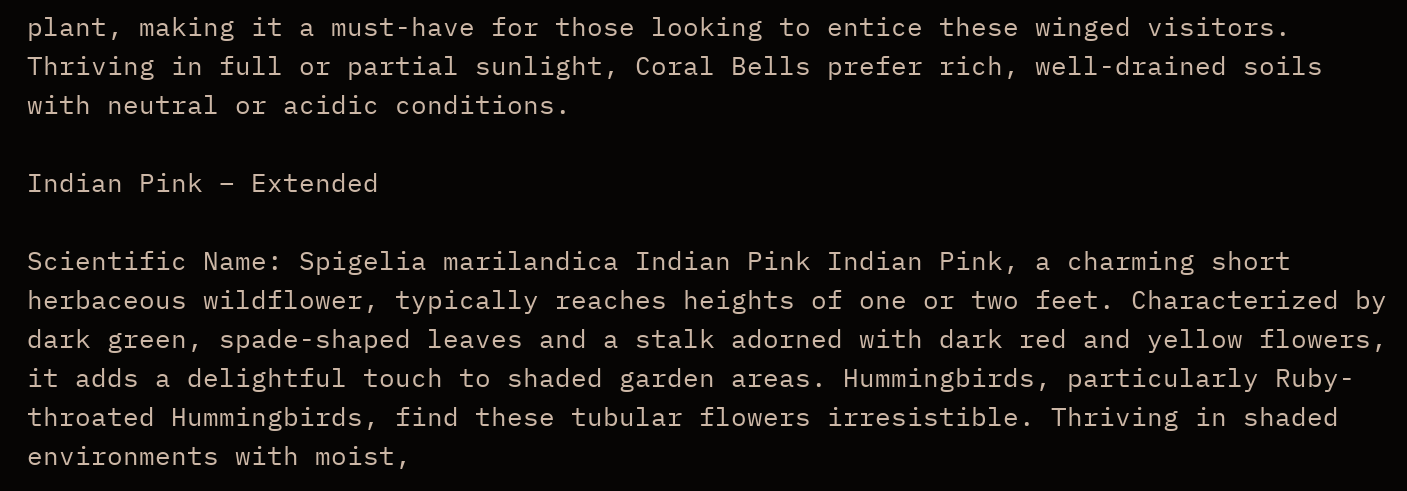plant, making it a must-have for those looking to entice these winged visitors. Thriving in full or partial sunlight, Coral Bells prefer rich, well-drained soils with neutral or acidic conditions.

Indian Pink – Extended

Scientific Name: Spigelia marilandica Indian Pink Indian Pink, a charming short herbaceous wildflower, typically reaches heights of one or two feet. Characterized by dark green, spade-shaped leaves and a stalk adorned with dark red and yellow flowers, it adds a delightful touch to shaded garden areas. Hummingbirds, particularly Ruby-throated Hummingbirds, find these tubular flowers irresistible. Thriving in shaded environments with moist,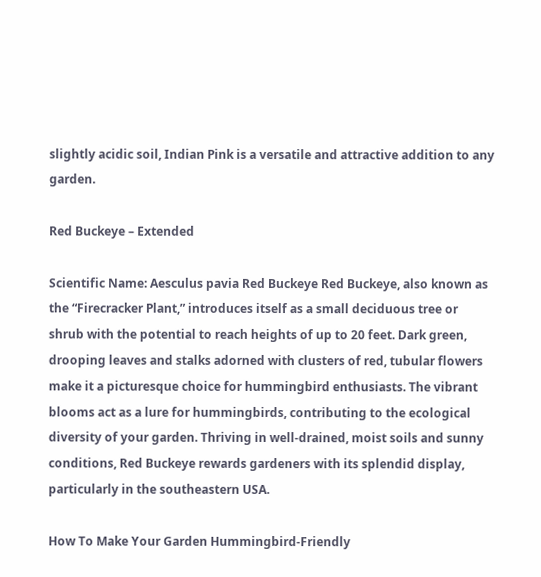slightly acidic soil, Indian Pink is a versatile and attractive addition to any garden.

Red Buckeye – Extended

Scientific Name: Aesculus pavia Red Buckeye Red Buckeye, also known as the “Firecracker Plant,” introduces itself as a small deciduous tree or shrub with the potential to reach heights of up to 20 feet. Dark green, drooping leaves and stalks adorned with clusters of red, tubular flowers make it a picturesque choice for hummingbird enthusiasts. The vibrant blooms act as a lure for hummingbirds, contributing to the ecological diversity of your garden. Thriving in well-drained, moist soils and sunny conditions, Red Buckeye rewards gardeners with its splendid display, particularly in the southeastern USA.

How To Make Your Garden Hummingbird-Friendly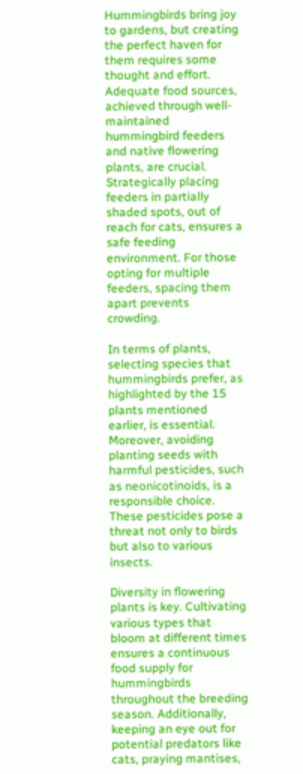Hummingbirds bring joy to gardens, but creating the perfect haven for them requires some thought and effort. Adequate food sources, achieved through well-maintained hummingbird feeders and native flowering plants, are crucial. Strategically placing feeders in partially shaded spots, out of reach for cats, ensures a safe feeding environment. For those opting for multiple feeders, spacing them apart prevents crowding.

In terms of plants, selecting species that hummingbirds prefer, as highlighted by the 15 plants mentioned earlier, is essential. Moreover, avoiding planting seeds with harmful pesticides, such as neonicotinoids, is a responsible choice. These pesticides pose a threat not only to birds but also to various insects.

Diversity in flowering plants is key. Cultivating various types that bloom at different times ensures a continuous food supply for hummingbirds throughout the breeding season. Additionally, keeping an eye out for potential predators like cats, praying mantises,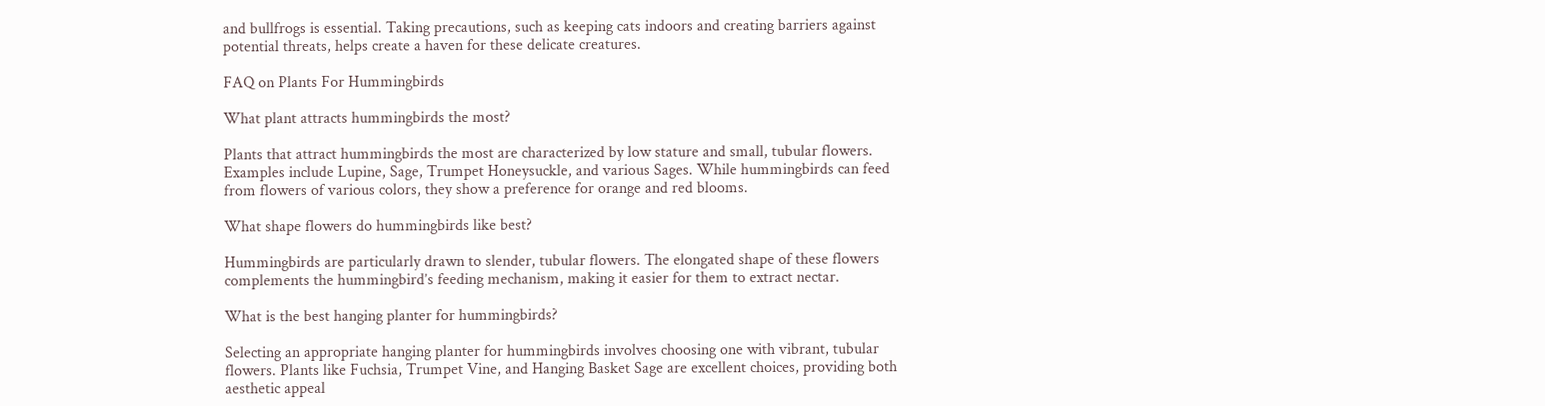and bullfrogs is essential. Taking precautions, such as keeping cats indoors and creating barriers against potential threats, helps create a haven for these delicate creatures.

FAQ on Plants For Hummingbirds

What plant attracts hummingbirds the most?

Plants that attract hummingbirds the most are characterized by low stature and small, tubular flowers. Examples include Lupine, Sage, Trumpet Honeysuckle, and various Sages. While hummingbirds can feed from flowers of various colors, they show a preference for orange and red blooms.

What shape flowers do hummingbirds like best?

Hummingbirds are particularly drawn to slender, tubular flowers. The elongated shape of these flowers complements the hummingbird’s feeding mechanism, making it easier for them to extract nectar.

What is the best hanging planter for hummingbirds?

Selecting an appropriate hanging planter for hummingbirds involves choosing one with vibrant, tubular flowers. Plants like Fuchsia, Trumpet Vine, and Hanging Basket Sage are excellent choices, providing both aesthetic appeal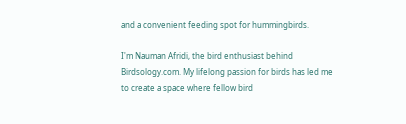and a convenient feeding spot for hummingbirds.

I'm Nauman Afridi, the bird enthusiast behind Birdsology.com. My lifelong passion for birds has led me to create a space where fellow bird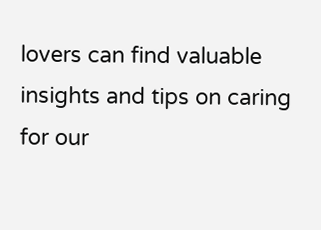lovers can find valuable insights and tips on caring for our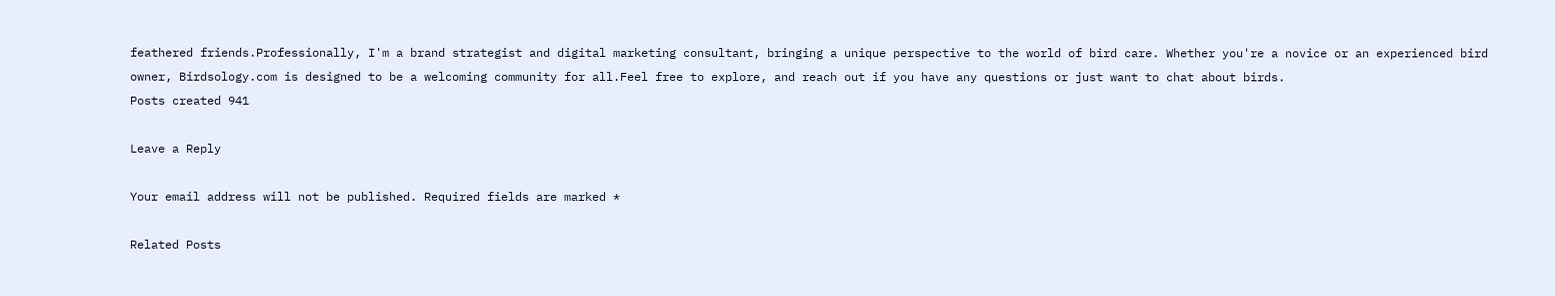feathered friends.Professionally, I'm a brand strategist and digital marketing consultant, bringing a unique perspective to the world of bird care. Whether you're a novice or an experienced bird owner, Birdsology.com is designed to be a welcoming community for all.Feel free to explore, and reach out if you have any questions or just want to chat about birds.
Posts created 941

Leave a Reply

Your email address will not be published. Required fields are marked *

Related Posts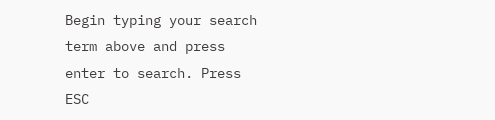Begin typing your search term above and press enter to search. Press ESC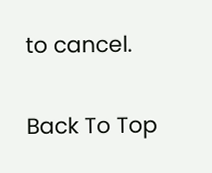to cancel.

Back To Top